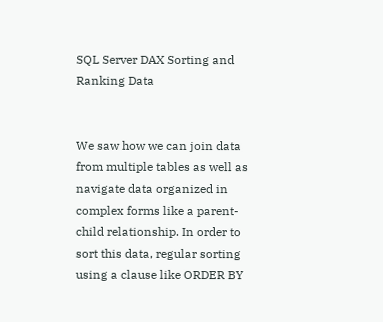SQL Server DAX Sorting and Ranking Data


We saw how we can join data from multiple tables as well as navigate data organized in complex forms like a parent-child relationship. In order to sort this data, regular sorting using a clause like ORDER BY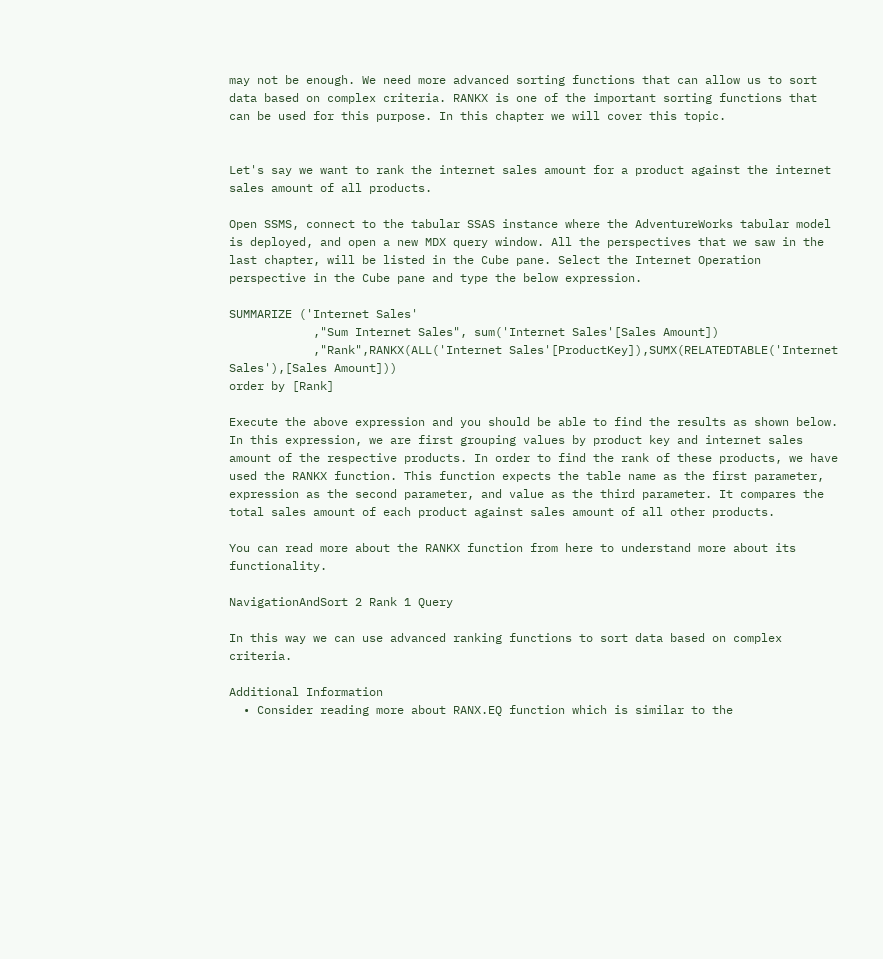may not be enough. We need more advanced sorting functions that can allow us to sort data based on complex criteria. RANKX is one of the important sorting functions that can be used for this purpose. In this chapter we will cover this topic.


Let's say we want to rank the internet sales amount for a product against the internet sales amount of all products.

Open SSMS, connect to the tabular SSAS instance where the AdventureWorks tabular model is deployed, and open a new MDX query window. All the perspectives that we saw in the last chapter, will be listed in the Cube pane. Select the Internet Operation perspective in the Cube pane and type the below expression.

SUMMARIZE ('Internet Sales'
            ,"Sum Internet Sales", sum('Internet Sales'[Sales Amount])
            ,"Rank",RANKX(ALL('Internet Sales'[ProductKey]),SUMX(RELATEDTABLE('Internet Sales'),[Sales Amount]))
order by [Rank]

Execute the above expression and you should be able to find the results as shown below. In this expression, we are first grouping values by product key and internet sales amount of the respective products. In order to find the rank of these products, we have used the RANKX function. This function expects the table name as the first parameter, expression as the second parameter, and value as the third parameter. It compares the total sales amount of each product against sales amount of all other products.

You can read more about the RANKX function from here to understand more about its functionality.

NavigationAndSort 2 Rank 1 Query

In this way we can use advanced ranking functions to sort data based on complex criteria.

Additional Information
  • Consider reading more about RANX.EQ function which is similar to the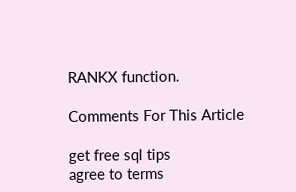RANKX function.

Comments For This Article

get free sql tips
agree to terms